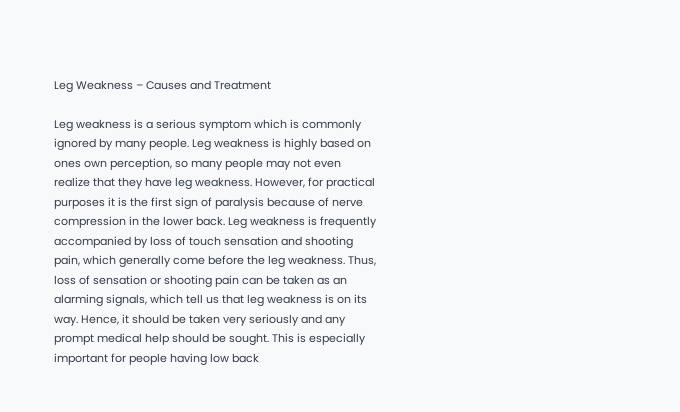Leg Weakness – Causes and Treatment

Leg weakness is a serious symptom which is commonly ignored by many people. Leg weakness is highly based on ones own perception, so many people may not even realize that they have leg weakness. However, for practical purposes it is the first sign of paralysis because of nerve compression in the lower back. Leg weakness is frequently accompanied by loss of touch sensation and shooting pain, which generally come before the leg weakness. Thus, loss of sensation or shooting pain can be taken as an alarming signals, which tell us that leg weakness is on its way. Hence, it should be taken very seriously and any prompt medical help should be sought. This is especially important for people having low back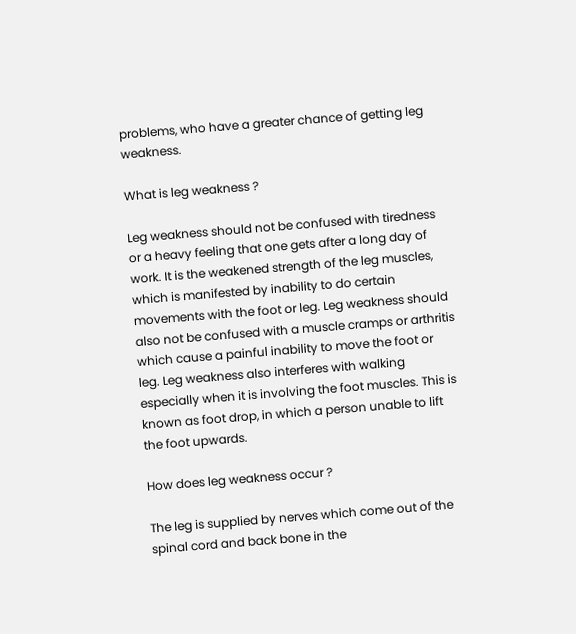problems, who have a greater chance of getting leg weakness.

What is leg weakness ?

Leg weakness should not be confused with tiredness or a heavy feeling that one gets after a long day of work. It is the weakened strength of the leg muscles, which is manifested by inability to do certain movements with the foot or leg. Leg weakness should also not be confused with a muscle cramps or arthritis which cause a painful inability to move the foot or leg. Leg weakness also interferes with walking especially when it is involving the foot muscles. This is known as foot drop, in which a person unable to lift the foot upwards.

How does leg weakness occur ?

The leg is supplied by nerves which come out of the spinal cord and back bone in the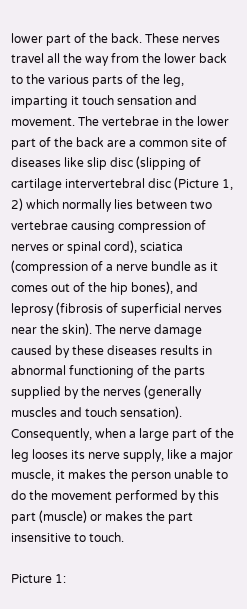lower part of the back. These nerves travel all the way from the lower back to the various parts of the leg, imparting it touch sensation and movement. The vertebrae in the lower part of the back are a common site of diseases like slip disc (slipping of cartilage intervertebral disc (Picture 1, 2) which normally lies between two vertebrae causing compression of nerves or spinal cord), sciatica (compression of a nerve bundle as it comes out of the hip bones), and leprosy (fibrosis of superficial nerves near the skin). The nerve damage caused by these diseases results in abnormal functioning of the parts supplied by the nerves (generally muscles and touch sensation). Consequently, when a large part of the leg looses its nerve supply, like a major muscle, it makes the person unable to do the movement performed by this part (muscle) or makes the part insensitive to touch.

Picture 1: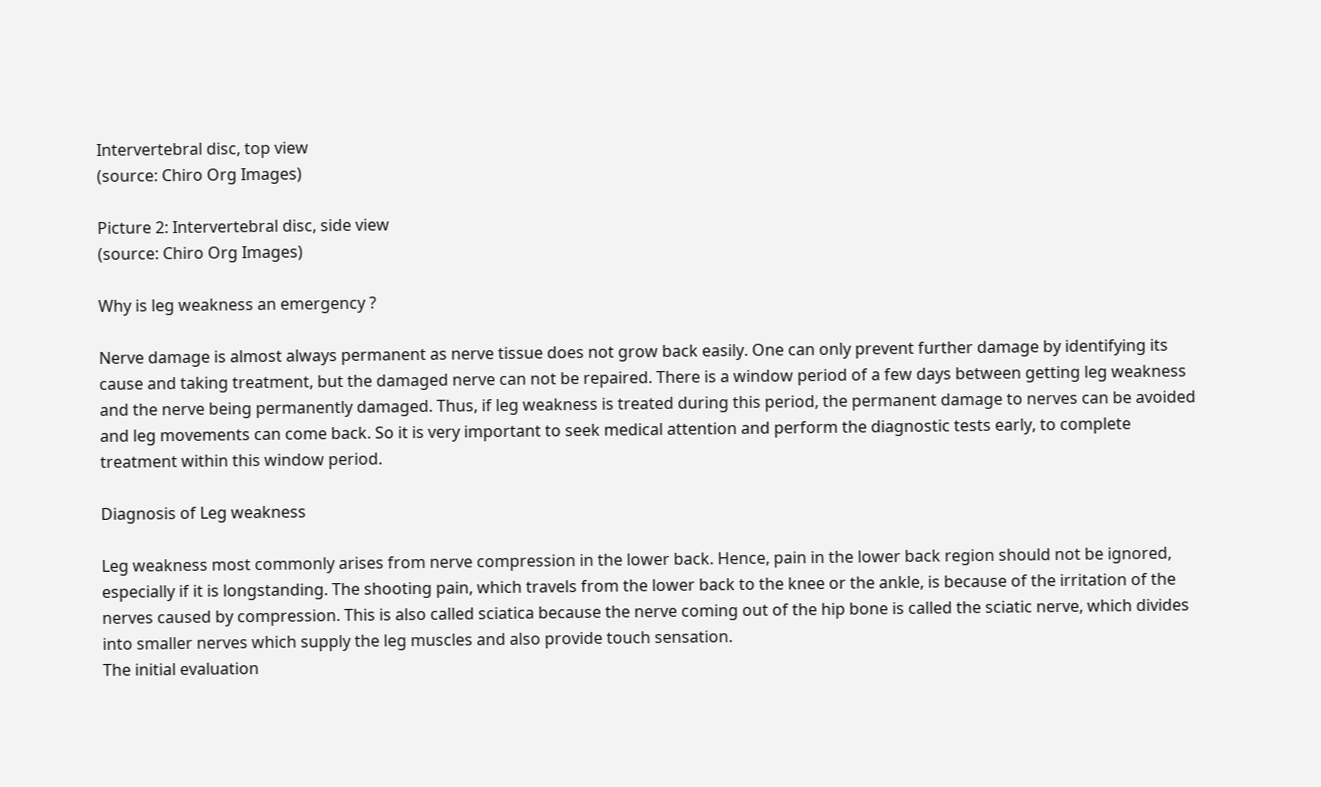Intervertebral disc, top view
(source: Chiro Org Images)

Picture 2: Intervertebral disc, side view
(source: Chiro Org Images)

Why is leg weakness an emergency ?

Nerve damage is almost always permanent as nerve tissue does not grow back easily. One can only prevent further damage by identifying its cause and taking treatment, but the damaged nerve can not be repaired. There is a window period of a few days between getting leg weakness and the nerve being permanently damaged. Thus, if leg weakness is treated during this period, the permanent damage to nerves can be avoided and leg movements can come back. So it is very important to seek medical attention and perform the diagnostic tests early, to complete treatment within this window period.

Diagnosis of Leg weakness

Leg weakness most commonly arises from nerve compression in the lower back. Hence, pain in the lower back region should not be ignored, especially if it is longstanding. The shooting pain, which travels from the lower back to the knee or the ankle, is because of the irritation of the nerves caused by compression. This is also called sciatica because the nerve coming out of the hip bone is called the sciatic nerve, which divides into smaller nerves which supply the leg muscles and also provide touch sensation.
The initial evaluation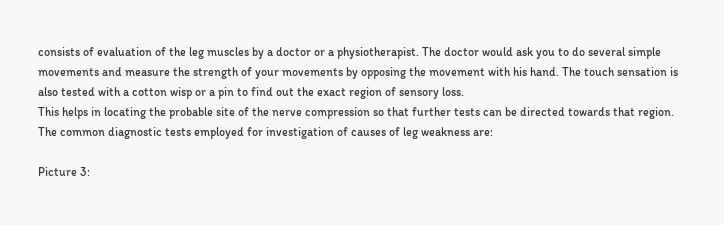consists of evaluation of the leg muscles by a doctor or a physiotherapist. The doctor would ask you to do several simple movements and measure the strength of your movements by opposing the movement with his hand. The touch sensation is also tested with a cotton wisp or a pin to find out the exact region of sensory loss.
This helps in locating the probable site of the nerve compression so that further tests can be directed towards that region.
The common diagnostic tests employed for investigation of causes of leg weakness are:

Picture 3: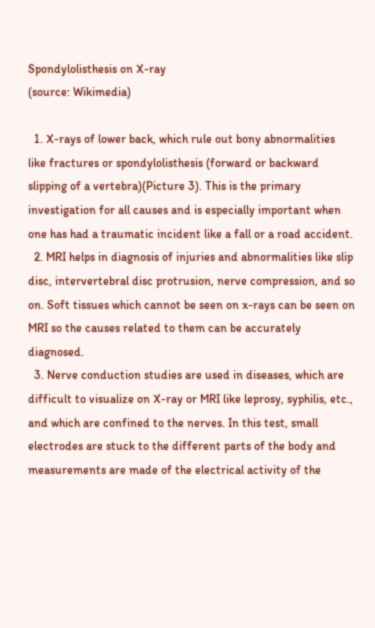Spondylolisthesis on X-ray
(source: Wikimedia)

  1. X-rays of lower back, which rule out bony abnormalities like fractures or spondylolisthesis (forward or backward slipping of a vertebra)(Picture 3). This is the primary investigation for all causes and is especially important when one has had a traumatic incident like a fall or a road accident.
  2. MRI helps in diagnosis of injuries and abnormalities like slip disc, intervertebral disc protrusion, nerve compression, and so on. Soft tissues which cannot be seen on x-rays can be seen on MRI so the causes related to them can be accurately diagnosed.
  3. Nerve conduction studies are used in diseases, which are difficult to visualize on X-ray or MRI like leprosy, syphilis, etc., and which are confined to the nerves. In this test, small electrodes are stuck to the different parts of the body and measurements are made of the electrical activity of the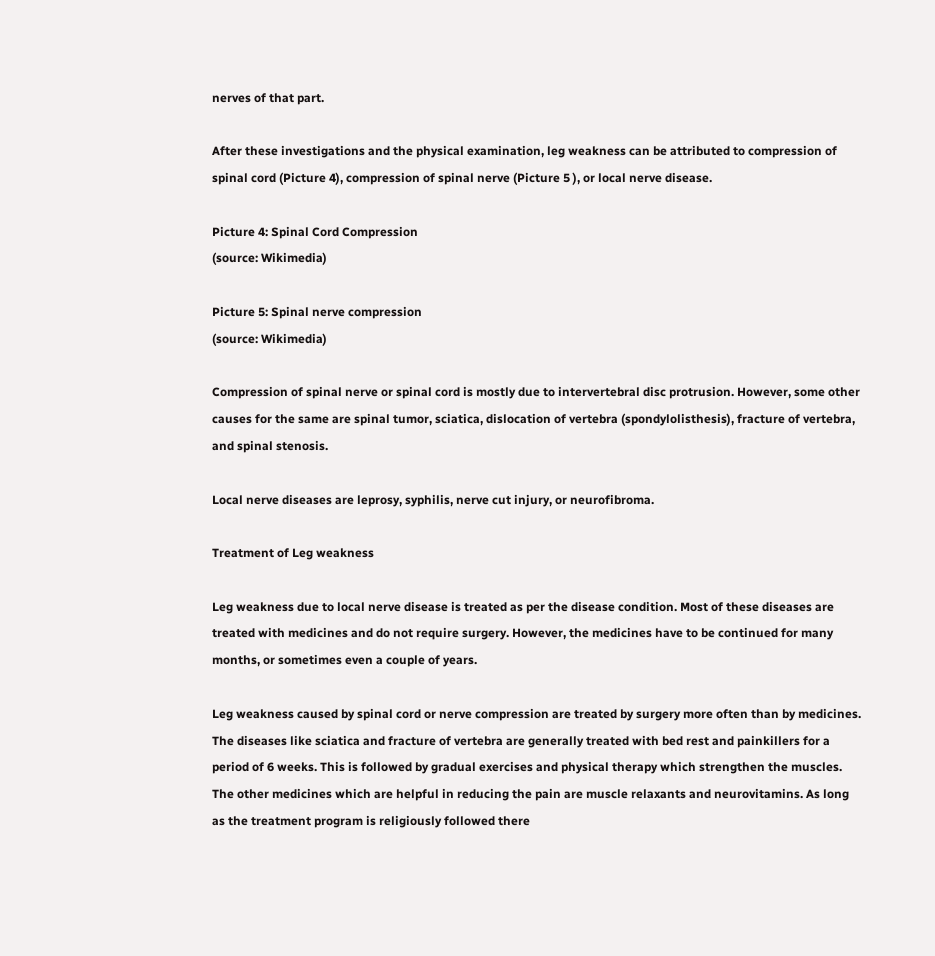nerves of that part.

After these investigations and the physical examination, leg weakness can be attributed to compression of spinal cord (Picture 4), compression of spinal nerve (Picture 5 ), or local nerve disease.

Picture 4: Spinal Cord Compression
(source: Wikimedia)

Picture 5: Spinal nerve compression
(source: Wikimedia)

Compression of spinal nerve or spinal cord is mostly due to intervertebral disc protrusion. However, some other causes for the same are spinal tumor, sciatica, dislocation of vertebra (spondylolisthesis), fracture of vertebra, and spinal stenosis.

Local nerve diseases are leprosy, syphilis, nerve cut injury, or neurofibroma.

Treatment of Leg weakness

Leg weakness due to local nerve disease is treated as per the disease condition. Most of these diseases are treated with medicines and do not require surgery. However, the medicines have to be continued for many months, or sometimes even a couple of years.

Leg weakness caused by spinal cord or nerve compression are treated by surgery more often than by medicines. The diseases like sciatica and fracture of vertebra are generally treated with bed rest and painkillers for a period of 6 weeks. This is followed by gradual exercises and physical therapy which strengthen the muscles. The other medicines which are helpful in reducing the pain are muscle relaxants and neurovitamins. As long as the treatment program is religiously followed there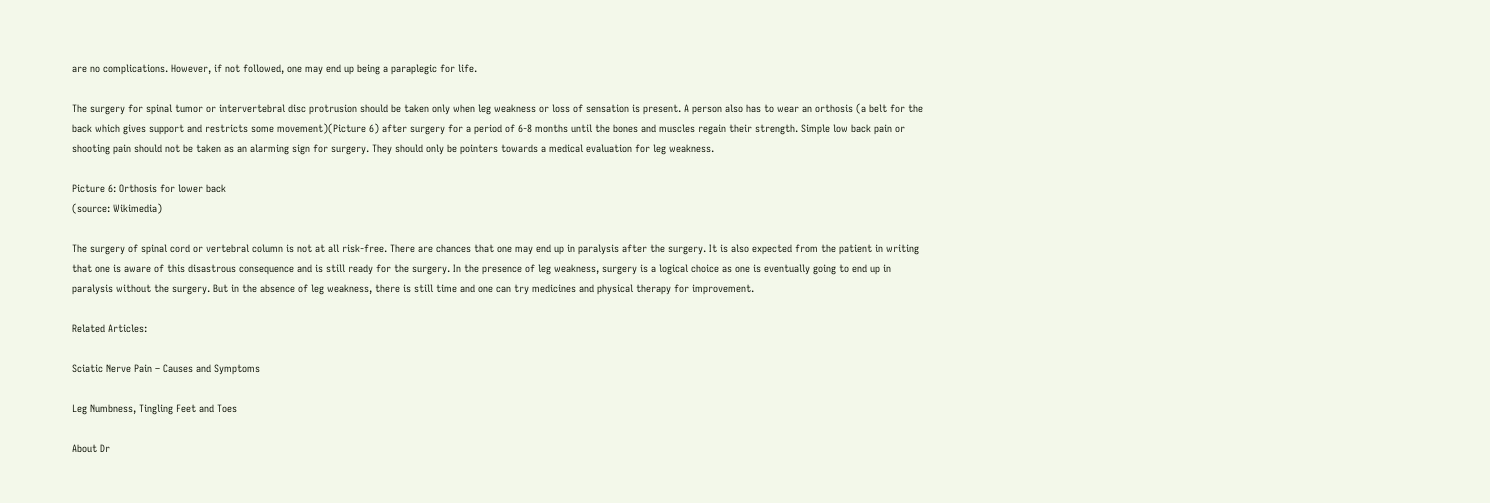are no complications. However, if not followed, one may end up being a paraplegic for life.

The surgery for spinal tumor or intervertebral disc protrusion should be taken only when leg weakness or loss of sensation is present. A person also has to wear an orthosis (a belt for the back which gives support and restricts some movement)(Picture 6) after surgery for a period of 6-8 months until the bones and muscles regain their strength. Simple low back pain or shooting pain should not be taken as an alarming sign for surgery. They should only be pointers towards a medical evaluation for leg weakness.

Picture 6: Orthosis for lower back
(source: Wikimedia)

The surgery of spinal cord or vertebral column is not at all risk-free. There are chances that one may end up in paralysis after the surgery. It is also expected from the patient in writing that one is aware of this disastrous consequence and is still ready for the surgery. In the presence of leg weakness, surgery is a logical choice as one is eventually going to end up in paralysis without the surgery. But in the absence of leg weakness, there is still time and one can try medicines and physical therapy for improvement.

Related Articles:

Sciatic Nerve Pain – Causes and Symptoms

Leg Numbness, Tingling Feet and Toes

About Dr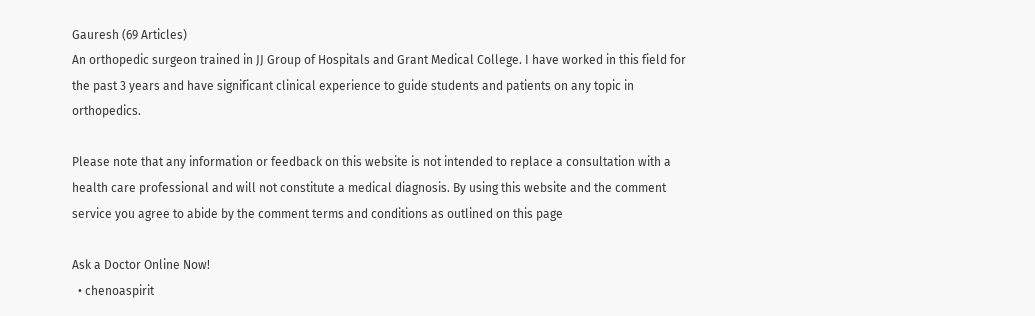Gauresh (69 Articles)
An orthopedic surgeon trained in JJ Group of Hospitals and Grant Medical College. I have worked in this field for the past 3 years and have significant clinical experience to guide students and patients on any topic in orthopedics.

Please note that any information or feedback on this website is not intended to replace a consultation with a health care professional and will not constitute a medical diagnosis. By using this website and the comment service you agree to abide by the comment terms and conditions as outlined on this page

Ask a Doctor Online Now!
  • chenoaspirit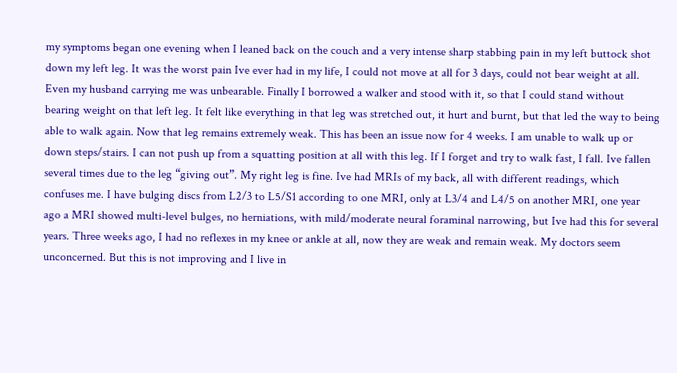my symptoms began one evening when I leaned back on the couch and a very intense sharp stabbing pain in my left buttock shot down my left leg. It was the worst pain Ive ever had in my life, I could not move at all for 3 days, could not bear weight at all. Even my husband carrying me was unbearable. Finally I borrowed a walker and stood with it, so that I could stand without bearing weight on that left leg. It felt like everything in that leg was stretched out, it hurt and burnt, but that led the way to being able to walk again. Now that leg remains extremely weak. This has been an issue now for 4 weeks. I am unable to walk up or down steps/stairs. I can not push up from a squatting position at all with this leg. If I forget and try to walk fast, I fall. Ive fallen several times due to the leg “giving out”. My right leg is fine. Ive had MRIs of my back, all with different readings, which confuses me. I have bulging discs from L2/3 to L5/S1 according to one MRI, only at L3/4 and L4/5 on another MRI, one year ago a MRI showed multi-level bulges, no herniations, with mild/moderate neural foraminal narrowing, but Ive had this for several years. Three weeks ago, I had no reflexes in my knee or ankle at all, now they are weak and remain weak. My doctors seem unconcerned. But this is not improving and I live in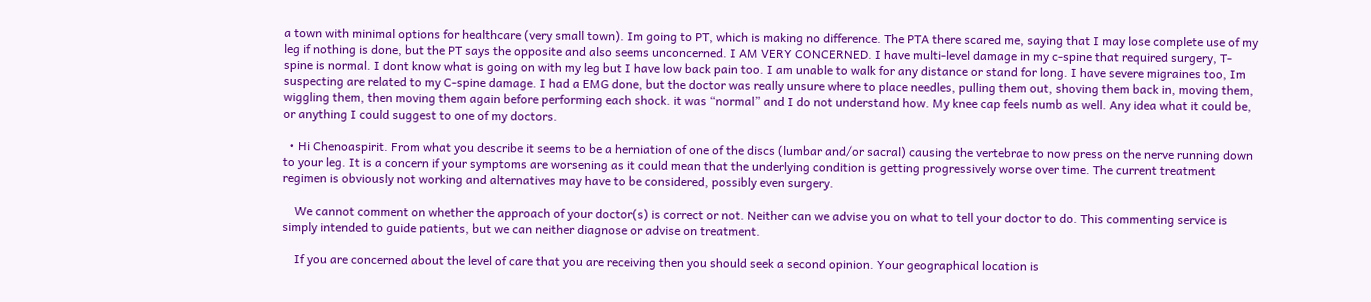a town with minimal options for healthcare (very small town). Im going to PT, which is making no difference. The PTA there scared me, saying that I may lose complete use of my leg if nothing is done, but the PT says the opposite and also seems unconcerned. I AM VERY CONCERNED. I have multi-level damage in my c-spine that required surgery, T-spine is normal. I dont know what is going on with my leg but I have low back pain too. I am unable to walk for any distance or stand for long. I have severe migraines too, Im suspecting are related to my C-spine damage. I had a EMG done, but the doctor was really unsure where to place needles, pulling them out, shoving them back in, moving them, wiggling them, then moving them again before performing each shock. it was “normal” and I do not understand how. My knee cap feels numb as well. Any idea what it could be, or anything I could suggest to one of my doctors.

  • Hi Chenoaspirit. From what you describe it seems to be a herniation of one of the discs (lumbar and/or sacral) causing the vertebrae to now press on the nerve running down to your leg. It is a concern if your symptoms are worsening as it could mean that the underlying condition is getting progressively worse over time. The current treatment regimen is obviously not working and alternatives may have to be considered, possibly even surgery.

    We cannot comment on whether the approach of your doctor(s) is correct or not. Neither can we advise you on what to tell your doctor to do. This commenting service is simply intended to guide patients, but we can neither diagnose or advise on treatment.

    If you are concerned about the level of care that you are receiving then you should seek a second opinion. Your geographical location is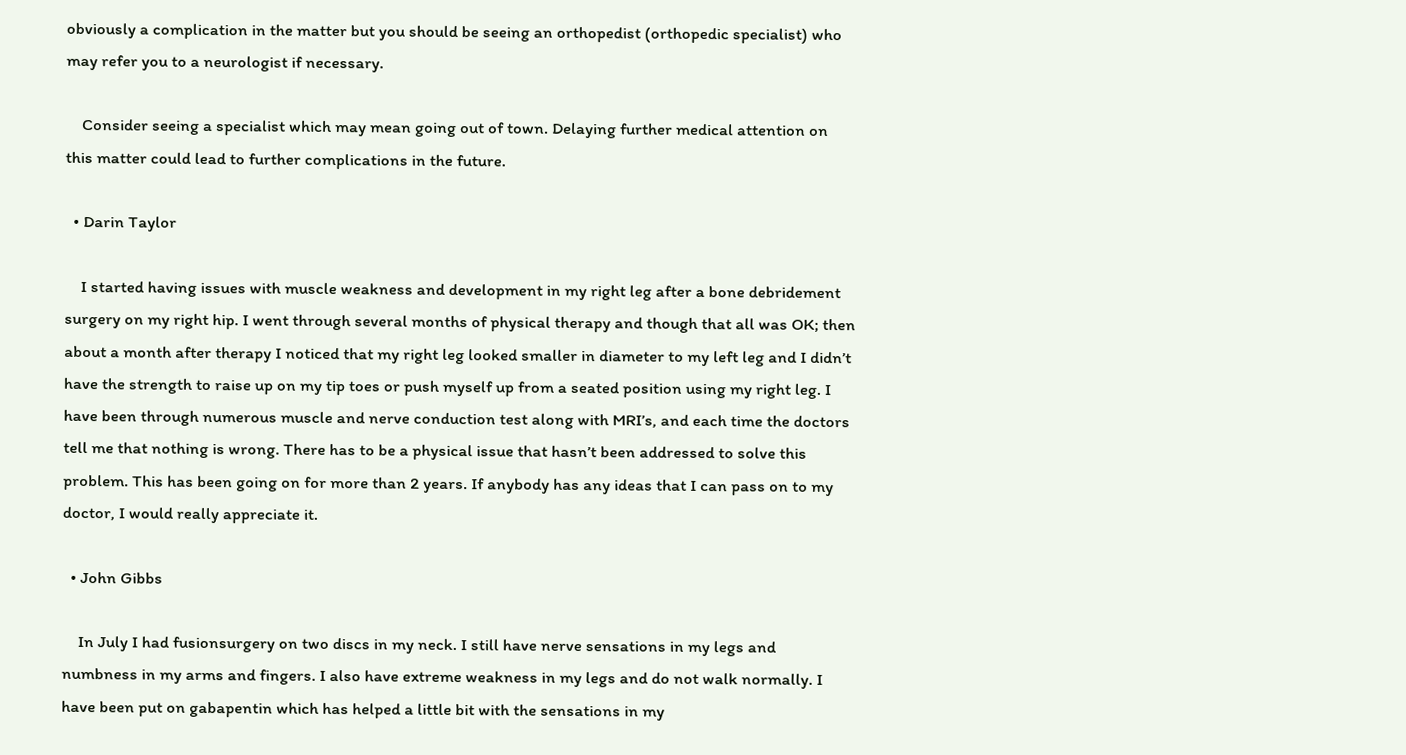obviously a complication in the matter but you should be seeing an orthopedist (orthopedic specialist) who may refer you to a neurologist if necessary.

    Consider seeing a specialist which may mean going out of town. Delaying further medical attention on this matter could lead to further complications in the future.

  • Darin Taylor

    I started having issues with muscle weakness and development in my right leg after a bone debridement surgery on my right hip. I went through several months of physical therapy and though that all was OK; then about a month after therapy I noticed that my right leg looked smaller in diameter to my left leg and I didn’t have the strength to raise up on my tip toes or push myself up from a seated position using my right leg. I have been through numerous muscle and nerve conduction test along with MRI’s, and each time the doctors tell me that nothing is wrong. There has to be a physical issue that hasn’t been addressed to solve this problem. This has been going on for more than 2 years. If anybody has any ideas that I can pass on to my doctor, I would really appreciate it.

  • John Gibbs

    In July I had fusionsurgery on two discs in my neck. I still have nerve sensations in my legs and numbness in my arms and fingers. I also have extreme weakness in my legs and do not walk normally. I have been put on gabapentin which has helped a little bit with the sensations in my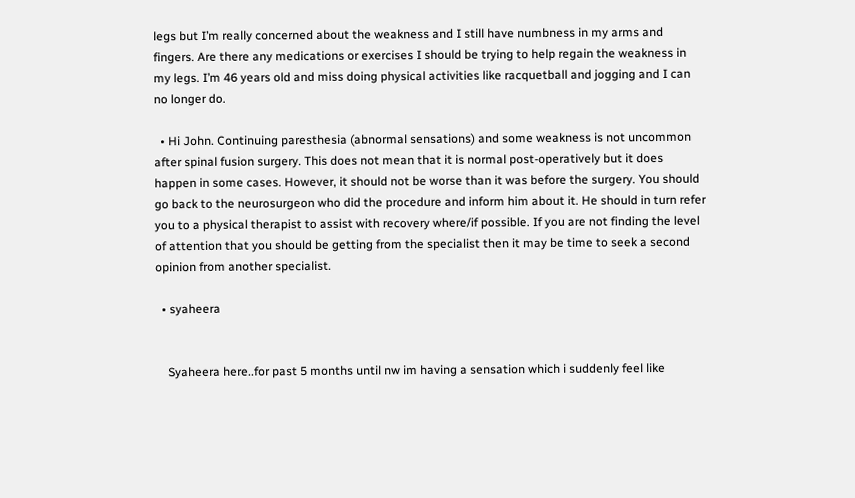legs but I’m really concerned about the weakness and I still have numbness in my arms and fingers. Are there any medications or exercises I should be trying to help regain the weakness in my legs. I’m 46 years old and miss doing physical activities like racquetball and jogging and I can no longer do.

  • Hi John. Continuing paresthesia (abnormal sensations) and some weakness is not uncommon after spinal fusion surgery. This does not mean that it is normal post-operatively but it does happen in some cases. However, it should not be worse than it was before the surgery. You should go back to the neurosurgeon who did the procedure and inform him about it. He should in turn refer you to a physical therapist to assist with recovery where/if possible. If you are not finding the level of attention that you should be getting from the specialist then it may be time to seek a second opinion from another specialist.

  • syaheera


    Syaheera here..for past 5 months until nw im having a sensation which i suddenly feel like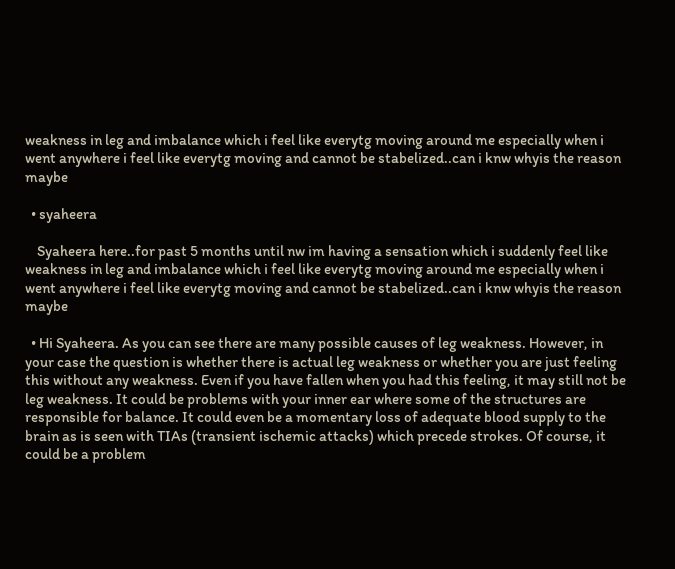weakness in leg and imbalance which i feel like everytg moving around me especially when i went anywhere i feel like everytg moving and cannot be stabelized..can i knw whyis the reason maybe

  • syaheera

    Syaheera here..for past 5 months until nw im having a sensation which i suddenly feel like weakness in leg and imbalance which i feel like everytg moving around me especially when i went anywhere i feel like everytg moving and cannot be stabelized..can i knw whyis the reason maybe

  • Hi Syaheera. As you can see there are many possible causes of leg weakness. However, in your case the question is whether there is actual leg weakness or whether you are just feeling this without any weakness. Even if you have fallen when you had this feeling, it may still not be leg weakness. It could be problems with your inner ear where some of the structures are responsible for balance. It could even be a momentary loss of adequate blood supply to the brain as is seen with TIAs (transient ischemic attacks) which precede strokes. Of course, it could be a problem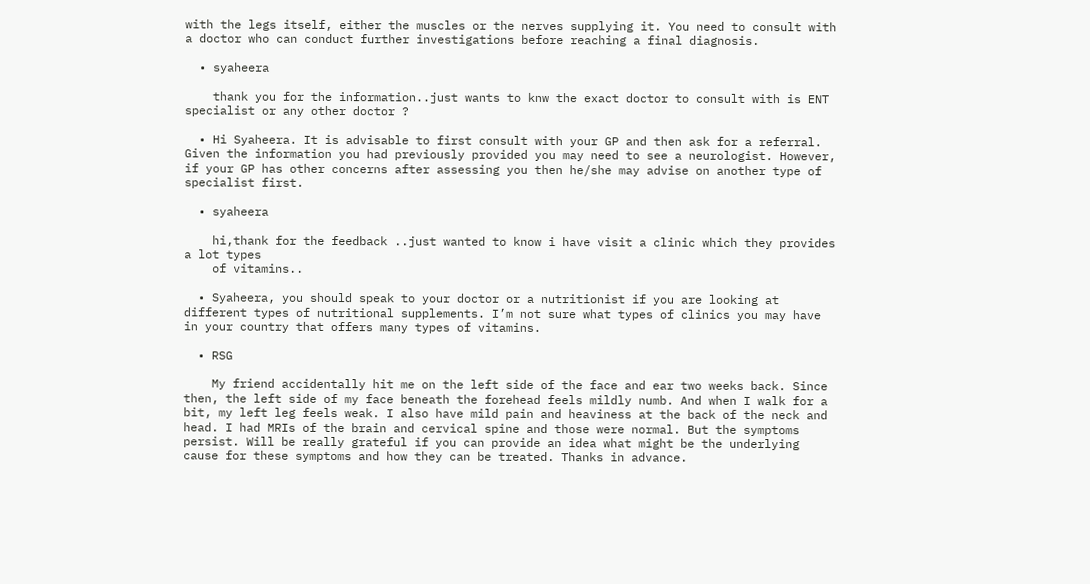with the legs itself, either the muscles or the nerves supplying it. You need to consult with a doctor who can conduct further investigations before reaching a final diagnosis.

  • syaheera

    thank you for the information..just wants to knw the exact doctor to consult with is ENT specialist or any other doctor ?

  • Hi Syaheera. It is advisable to first consult with your GP and then ask for a referral. Given the information you had previously provided you may need to see a neurologist. However, if your GP has other concerns after assessing you then he/she may advise on another type of specialist first.

  • syaheera

    hi,thank for the feedback ..just wanted to know i have visit a clinic which they provides a lot types
    of vitamins..

  • Syaheera, you should speak to your doctor or a nutritionist if you are looking at different types of nutritional supplements. I’m not sure what types of clinics you may have in your country that offers many types of vitamins.

  • RSG

    My friend accidentally hit me on the left side of the face and ear two weeks back. Since then, the left side of my face beneath the forehead feels mildly numb. And when I walk for a bit, my left leg feels weak. I also have mild pain and heaviness at the back of the neck and head. I had MRIs of the brain and cervical spine and those were normal. But the symptoms persist. Will be really grateful if you can provide an idea what might be the underlying cause for these symptoms and how they can be treated. Thanks in advance.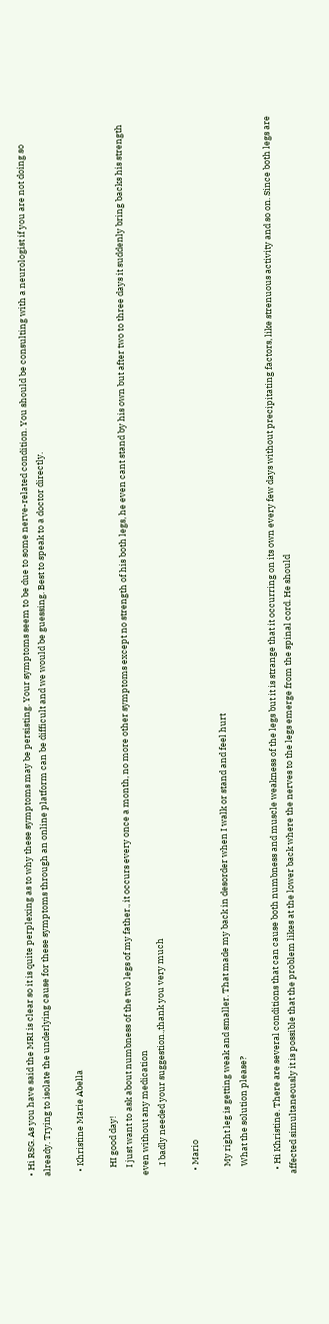• Hi RSG. As you have said the MRI is clear so it is quite perplexing as to why these symptoms may be persisting. Your symptoms seem to be due to some nerve-related condition. You should be consulting with a neurologist if you are not doing so already. Trying to isolate the underlying cause for these symptoms through an online platform can be difficult and we would be guessing. Best to speak to a doctor directly.

  • Khristine Marie Abella

    HI good day!
    I just want to ask about numbness of the two legs of my father., it occurs every once a month, no more other symptoms except no strength of his both legs, he even cant stand by his own but after two to three days it suddenly bring backs his strength even without any medication
    .I badly needed your suggestion.,thank you very much

  • Mario

    My right leg is getting weak and smaller. That made my back in desorder when I walk or stand and feel hurt
    What the solution please?

  • Hi Khristine. There are several conditions that can cause both numbness and muscle weakness of the legs but it is strange that it occurring on its own every few days without precipitating factors, like strenuous activity and so on. Since both legs are affected simultaneously it is possible that the problem likes at the lower back where the nerves to the legs emerge from the spinal cord. He should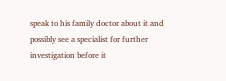speak to his family doctor about it and possibly see a specialist for further investigation before it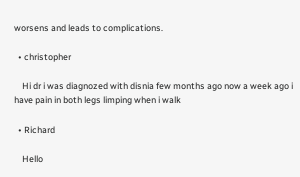worsens and leads to complications.

  • christopher

    Hi dr i was diagnozed with disnia few months ago now a week ago i have pain in both legs limping when i walk

  • Richard

    Hello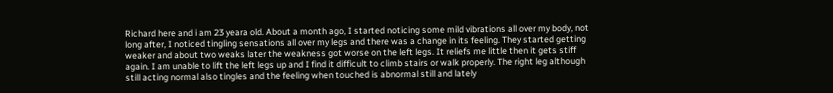Richard here and i am 23 yeara old. About a month ago, I started noticing some mild vibrations all over my body, not long after, I noticed tingling sensations all over my legs and there was a change in its feeling. They started getting weaker and about two weaks later the weakness got worse on the left legs. It reliefs me little then it gets stiff again. I am unable to lift the left legs up and I find it difficult to climb stairs or walk properly. The right leg although still acting normal also tingles and the feeling when touched is abnormal still and lately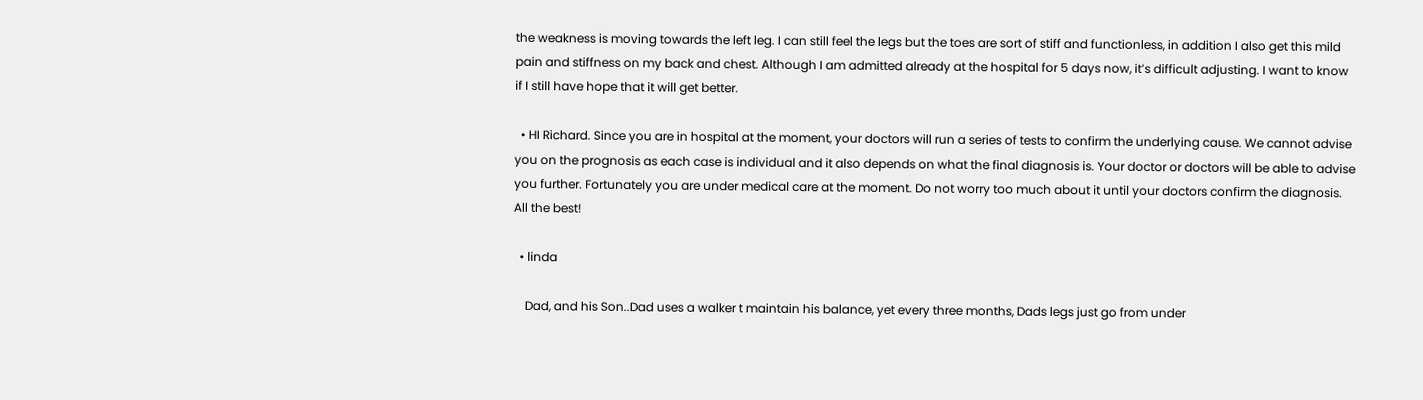the weakness is moving towards the left leg. I can still feel the legs but the toes are sort of stiff and functionless, in addition I also get this mild pain and stiffness on my back and chest. Although I am admitted already at the hospital for 5 days now, it’s difficult adjusting. I want to know if I still have hope that it will get better.

  • HI Richard. Since you are in hospital at the moment, your doctors will run a series of tests to confirm the underlying cause. We cannot advise you on the prognosis as each case is individual and it also depends on what the final diagnosis is. Your doctor or doctors will be able to advise you further. Fortunately you are under medical care at the moment. Do not worry too much about it until your doctors confirm the diagnosis. All the best!

  • linda

    Dad, and his Son..Dad uses a walker t maintain his balance, yet every three months, Dads legs just go from under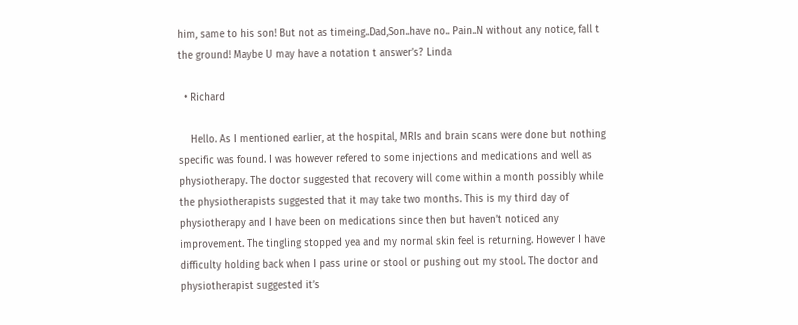him, same to his son! But not as timeing..Dad,Son..have no.. Pain..N without any notice, fall t the ground! Maybe U may have a notation t answer’s? Linda

  • Richard

    Hello. As I mentioned earlier, at the hospital, MRIs and brain scans were done but nothing specific was found. I was however refered to some injections and medications and well as physiotherapy. The doctor suggested that recovery will come within a month possibly while the physiotherapists suggested that it may take two months. This is my third day of physiotherapy and I have been on medications since then but haven’t noticed any improvement. The tingling stopped yea and my normal skin feel is returning. However I have difficulty holding back when I pass urine or stool or pushing out my stool. The doctor and physiotherapist suggested it’s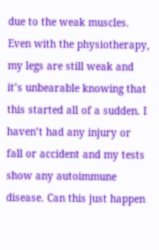due to the weak muscles. Even with the physiotherapy, my legs are still weak and it’s unbearable knowing that this started all of a sudden. I haven’t had any injury or fall or accident and my tests show any autoimmune disease. Can this just happen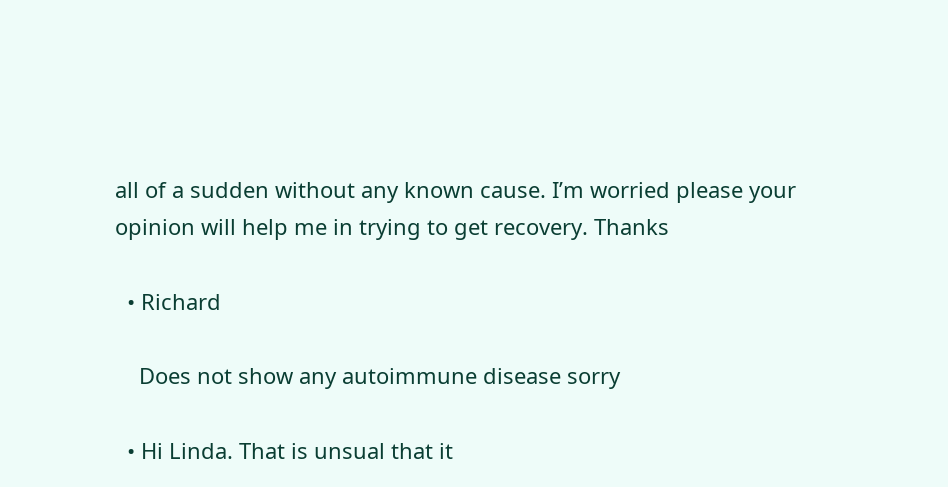all of a sudden without any known cause. I’m worried please your opinion will help me in trying to get recovery. Thanks

  • Richard

    Does not show any autoimmune disease sorry

  • Hi Linda. That is unsual that it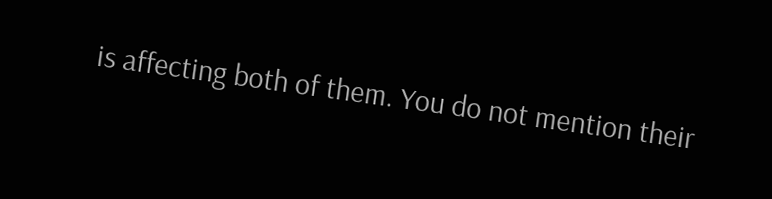is affecting both of them. You do not mention their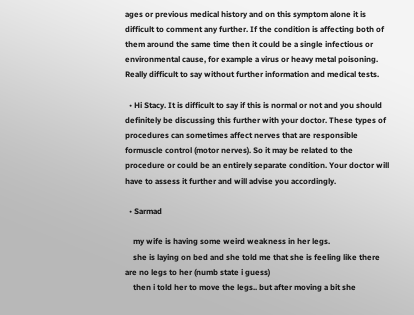ages or previous medical history and on this symptom alone it is difficult to comment any further. If the condition is affecting both of them around the same time then it could be a single infectious or environmental cause, for example a virus or heavy metal poisoning. Really difficult to say without further information and medical tests.

  • Hi Stacy. It is difficult to say if this is normal or not and you should definitely be discussing this further with your doctor. These types of procedures can sometimes affect nerves that are responsible formuscle control (motor nerves). So it may be related to the procedure or could be an entirely separate condition. Your doctor will have to assess it further and will advise you accordingly.

  • Sarmad

    my wife is having some weird weakness in her legs.
    she is laying on bed and she told me that she is feeling like there are no legs to her (numb state i guess)
    then i told her to move the legs.. but after moving a bit she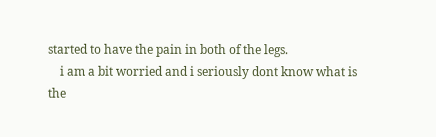started to have the pain in both of the legs.
    i am a bit worried and i seriously dont know what is the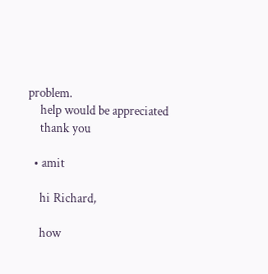problem.
    help would be appreciated
    thank you

  • amit

    hi Richard,

    how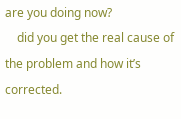are you doing now?
    did you get the real cause of the problem and how it’s corrected.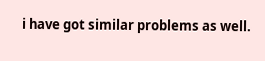i have got similar problems as well.